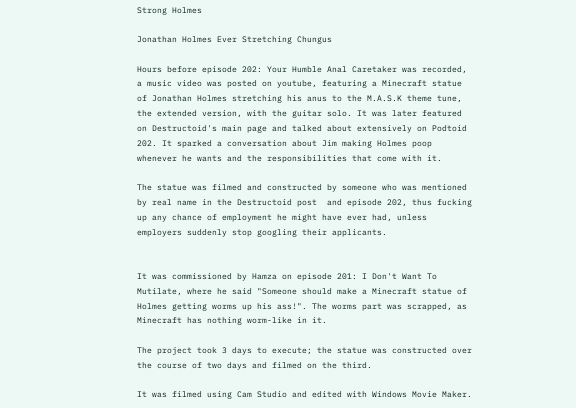Strong Holmes

Jonathan Holmes Ever Stretching Chungus

Hours before episode 202: Your Humble Anal Caretaker was recorded, a music video was posted on youtube, featuring a Minecraft statue of Jonathan Holmes stretching his anus to the M.A.S.K theme tune, the extended version, with the guitar solo. It was later featured on Destructoid's main page and talked about extensively on Podtoid 202. It sparked a conversation about Jim making Holmes poop whenever he wants and the responsibilities that come with it.

The statue was filmed and constructed by someone who was mentioned by real name in the Destructoid post  and episode 202, thus fucking up any chance of employment he might have ever had, unless employers suddenly stop googling their applicants.


It was commissioned by Hamza on episode 201: I Don't Want To Mutilate, where he said "Someone should make a Minecraft statue of Holmes getting worms up his ass!". The worms part was scrapped, as Minecraft has nothing worm-like in it.

The project took 3 days to execute; the statue was constructed over the course of two days and filmed on the third.

It was filmed using Cam Studio and edited with Windows Movie Maker.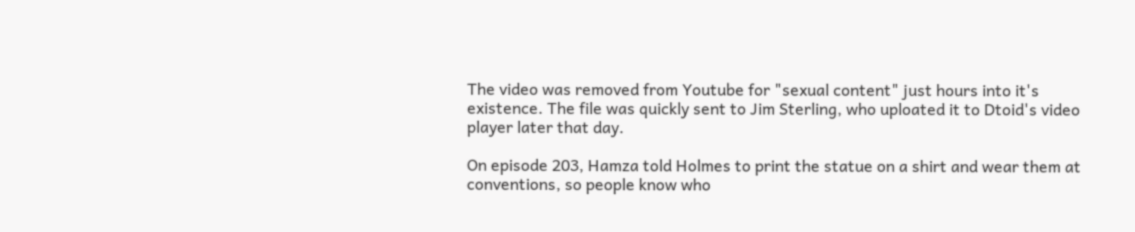The video was removed from Youtube for "sexual content" just hours into it's existence. The file was quickly sent to Jim Sterling, who uploated it to Dtoid's video player later that day.

On episode 203, Hamza told Holmes to print the statue on a shirt and wear them at conventions, so people know who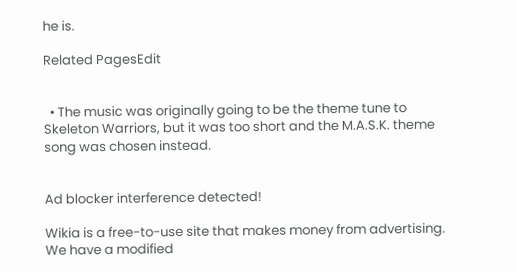he is.

Related PagesEdit


  • The music was originally going to be the theme tune to Skeleton Warriors, but it was too short and the M.A.S.K. theme song was chosen instead.


Ad blocker interference detected!

Wikia is a free-to-use site that makes money from advertising. We have a modified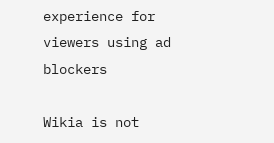experience for viewers using ad blockers

Wikia is not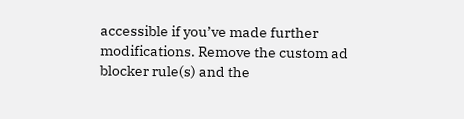accessible if you’ve made further modifications. Remove the custom ad blocker rule(s) and the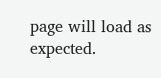page will load as expected.